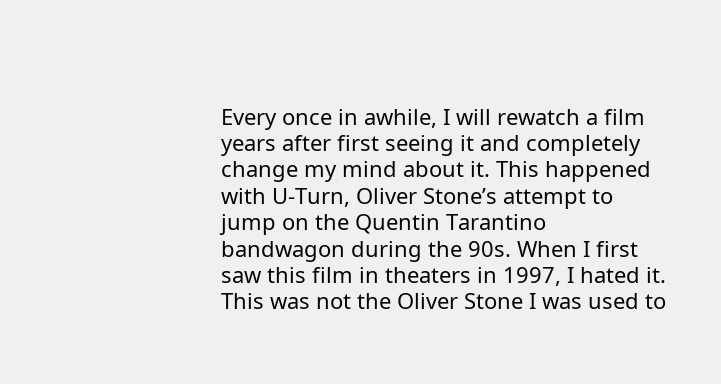Every once in awhile, I will rewatch a film years after first seeing it and completely change my mind about it. This happened with U-Turn, Oliver Stone’s attempt to jump on the Quentin Tarantino bandwagon during the 90s. When I first saw this film in theaters in 1997, I hated it. This was not the Oliver Stone I was used to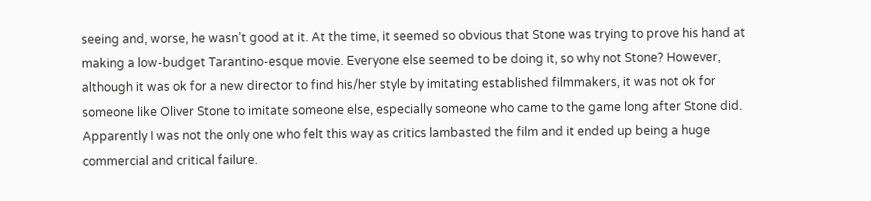seeing and, worse, he wasn’t good at it. At the time, it seemed so obvious that Stone was trying to prove his hand at making a low-budget Tarantino-esque movie. Everyone else seemed to be doing it, so why not Stone? However, although it was ok for a new director to find his/her style by imitating established filmmakers, it was not ok for someone like Oliver Stone to imitate someone else, especially someone who came to the game long after Stone did. Apparently I was not the only one who felt this way as critics lambasted the film and it ended up being a huge commercial and critical failure.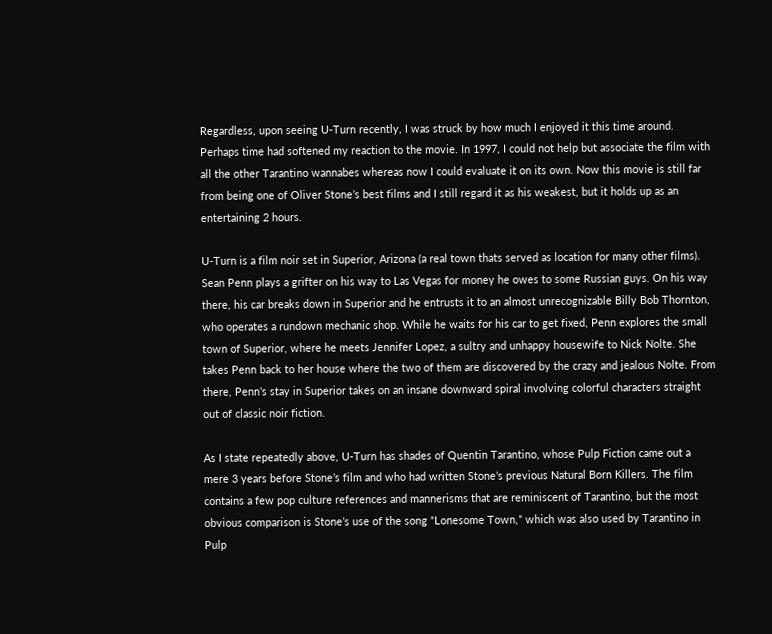Regardless, upon seeing U-Turn recently, I was struck by how much I enjoyed it this time around. Perhaps time had softened my reaction to the movie. In 1997, I could not help but associate the film with all the other Tarantino wannabes whereas now I could evaluate it on its own. Now this movie is still far from being one of Oliver Stone’s best films and I still regard it as his weakest, but it holds up as an entertaining 2 hours.

U-Turn is a film noir set in Superior, Arizona (a real town thats served as location for many other films). Sean Penn plays a grifter on his way to Las Vegas for money he owes to some Russian guys. On his way there, his car breaks down in Superior and he entrusts it to an almost unrecognizable Billy Bob Thornton, who operates a rundown mechanic shop. While he waits for his car to get fixed, Penn explores the small town of Superior, where he meets Jennifer Lopez, a sultry and unhappy housewife to Nick Nolte. She takes Penn back to her house where the two of them are discovered by the crazy and jealous Nolte. From there, Penn’s stay in Superior takes on an insane downward spiral involving colorful characters straight out of classic noir fiction.

As I state repeatedly above, U-Turn has shades of Quentin Tarantino, whose Pulp Fiction came out a mere 3 years before Stone’s film and who had written Stone’s previous Natural Born Killers. The film contains a few pop culture references and mannerisms that are reminiscent of Tarantino, but the most obvious comparison is Stone’s use of the song “Lonesome Town,” which was also used by Tarantino in Pulp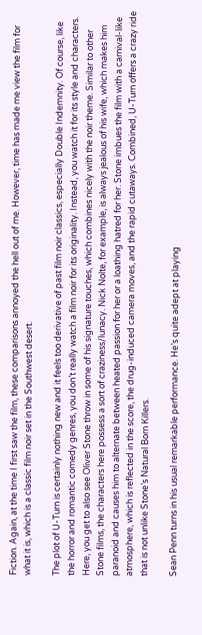Fiction. Again, at the time I first saw the film, these comparisons annoyed the hell out of me. However, time has made me view the film for what it is, which is a classic film noir set in the Southwest desert.

The plot of U-Turn is certainly nothing new and it feels too derivative of past film noir classics, especially Double Indemnity. Of course, like the horror and romantic comedy genres, you don’t really watch a film noir for its originality. Instead, you watch it for its style and characters. Here, you get to also see Oliver Stone throw in some of his signature touches, which combines nicely with the noir theme. Similar to other Stone films, the characters here possess a sort of craziness/lunacy. Nick Nolte, for example, is always jealous of his wife, which makes him paranoid and causes him to alternate between heated passion for her or a loathing hatred for her. Stone imbues the film with a carnival-like atmosphere, which is reflected in the score, the drug-induced camera moves, and the rapid cutaways. Combined, U-Turn offers a crazy ride that is not unlike Stone’s Natural Born Killers.

Sean Penn turns in his usual remarkable performance. He’s quite adept at playing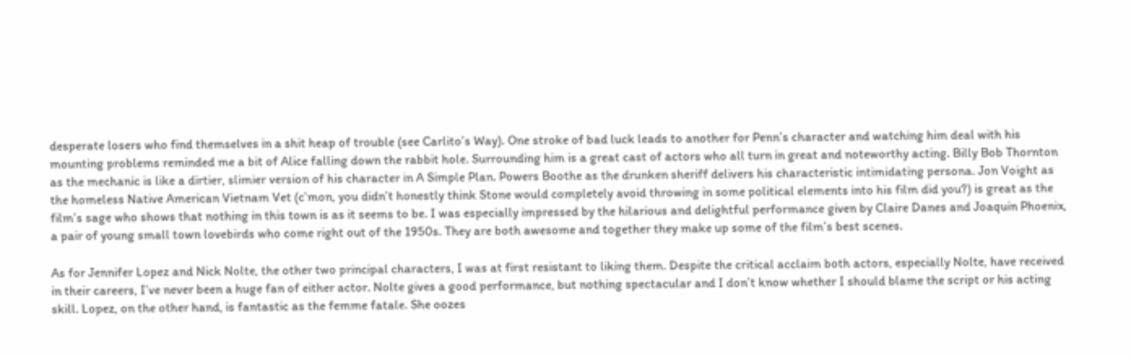desperate losers who find themselves in a shit heap of trouble (see Carlito’s Way). One stroke of bad luck leads to another for Penn’s character and watching him deal with his mounting problems reminded me a bit of Alice falling down the rabbit hole. Surrounding him is a great cast of actors who all turn in great and noteworthy acting. Billy Bob Thornton as the mechanic is like a dirtier, slimier version of his character in A Simple Plan. Powers Boothe as the drunken sheriff delivers his characteristic intimidating persona. Jon Voight as the homeless Native American Vietnam Vet (c’mon, you didn’t honestly think Stone would completely avoid throwing in some political elements into his film did you?) is great as the film’s sage who shows that nothing in this town is as it seems to be. I was especially impressed by the hilarious and delightful performance given by Claire Danes and Joaquin Phoenix, a pair of young small town lovebirds who come right out of the 1950s. They are both awesome and together they make up some of the film’s best scenes.

As for Jennifer Lopez and Nick Nolte, the other two principal characters, I was at first resistant to liking them. Despite the critical acclaim both actors, especially Nolte, have received in their careers, I’ve never been a huge fan of either actor. Nolte gives a good performance, but nothing spectacular and I don’t know whether I should blame the script or his acting skill. Lopez, on the other hand, is fantastic as the femme fatale. She oozes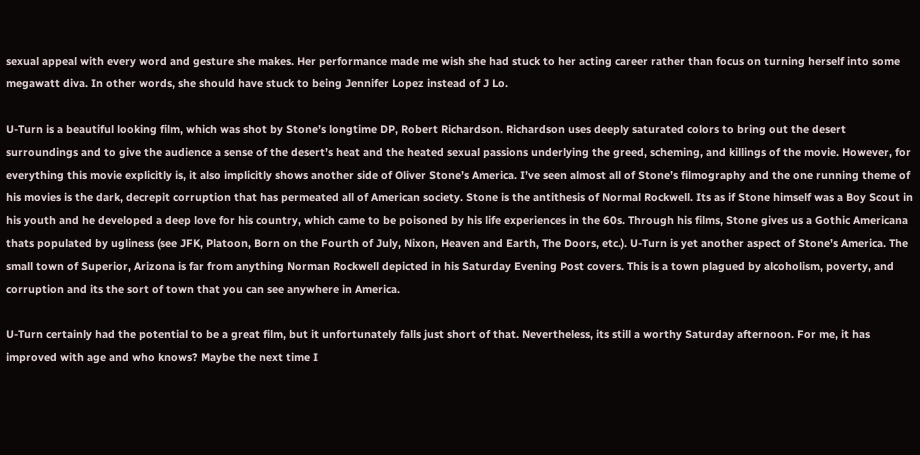sexual appeal with every word and gesture she makes. Her performance made me wish she had stuck to her acting career rather than focus on turning herself into some megawatt diva. In other words, she should have stuck to being Jennifer Lopez instead of J Lo.

U-Turn is a beautiful looking film, which was shot by Stone’s longtime DP, Robert Richardson. Richardson uses deeply saturated colors to bring out the desert surroundings and to give the audience a sense of the desert’s heat and the heated sexual passions underlying the greed, scheming, and killings of the movie. However, for everything this movie explicitly is, it also implicitly shows another side of Oliver Stone’s America. I’ve seen almost all of Stone’s filmography and the one running theme of his movies is the dark, decrepit corruption that has permeated all of American society. Stone is the antithesis of Normal Rockwell. Its as if Stone himself was a Boy Scout in his youth and he developed a deep love for his country, which came to be poisoned by his life experiences in the 60s. Through his films, Stone gives us a Gothic Americana thats populated by ugliness (see JFK, Platoon, Born on the Fourth of July, Nixon, Heaven and Earth, The Doors, etc.). U-Turn is yet another aspect of Stone’s America. The small town of Superior, Arizona is far from anything Norman Rockwell depicted in his Saturday Evening Post covers. This is a town plagued by alcoholism, poverty, and corruption and its the sort of town that you can see anywhere in America.

U-Turn certainly had the potential to be a great film, but it unfortunately falls just short of that. Nevertheless, its still a worthy Saturday afternoon. For me, it has improved with age and who knows? Maybe the next time I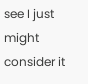see I just might consider it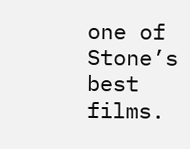one of Stone’s best films.